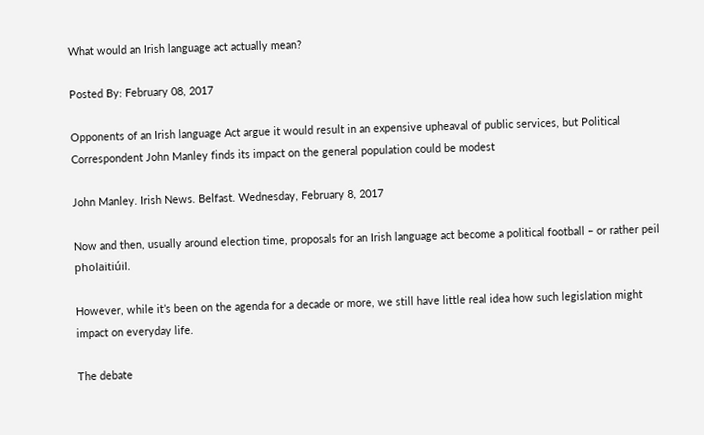What would an Irish language act actually mean?

Posted By: February 08, 2017

Opponents of an Irish language Act argue it would result in an expensive upheaval of public services, but Political Correspondent John Manley finds its impact on the general population could be modest

John Manley. Irish News. Belfast. Wednesday, February 8, 2017

Now and then, usually around election time, proposals for an Irish language act become a political football – or rather peil pholaitiúil.

However, while it’s been on the agenda for a decade or more, we still have little real idea how such legislation might impact on everyday life.

The debate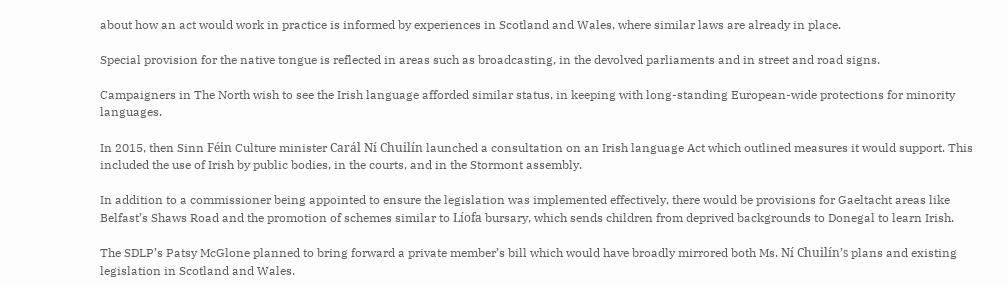about how an act would work in practice is informed by experiences in Scotland and Wales, where similar laws are already in place.

Special provision for the native tongue is reflected in areas such as broadcasting, in the devolved parliaments and in street and road signs.

Campaigners in The North wish to see the Irish language afforded similar status, in keeping with long-standing European-wide protections for minority languages.

In 2015, then Sinn Féin Culture minister Carál Ní Chuilín launched a consultation on an Irish language Act which outlined measures it would support. This included the use of Irish by public bodies, in the courts, and in the Stormont assembly.

In addition to a commissioner being appointed to ensure the legislation was implemented effectively, there would be provisions for Gaeltacht areas like Belfast’s Shaws Road and the promotion of schemes similar to Líofa bursary, which sends children from deprived backgrounds to Donegal to learn Irish.

The SDLP’s Patsy McGlone planned to bring forward a private member’s bill which would have broadly mirrored both Ms. Ní Chuilín’s plans and existing legislation in Scotland and Wales.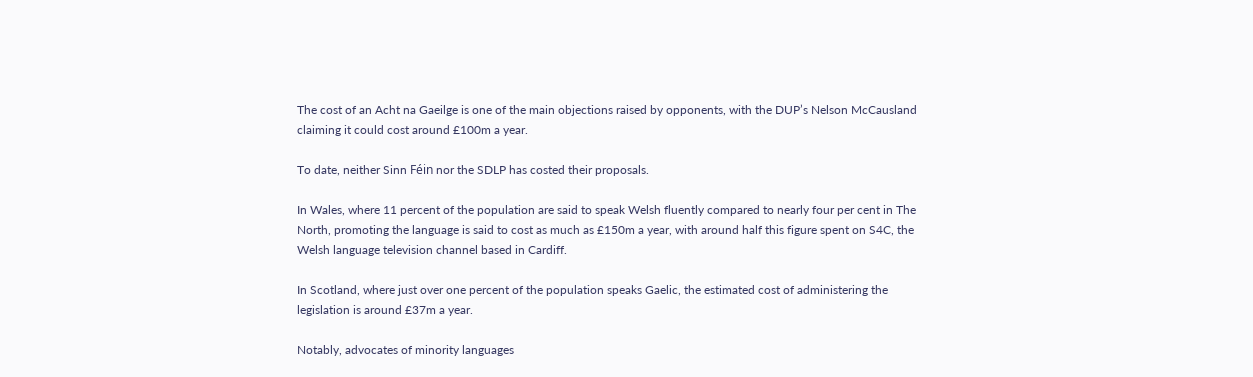The cost of an Acht na Gaeilge is one of the main objections raised by opponents, with the DUP’s Nelson McCausland claiming it could cost around £100m a year.

To date, neither Sinn Féin nor the SDLP has costed their proposals.

In Wales, where 11 percent of the population are said to speak Welsh fluently compared to nearly four per cent in The North, promoting the language is said to cost as much as £150m a year, with around half this figure spent on S4C, the Welsh language television channel based in Cardiff.

In Scotland, where just over one percent of the population speaks Gaelic, the estimated cost of administering the legislation is around £37m a year.

Notably, advocates of minority languages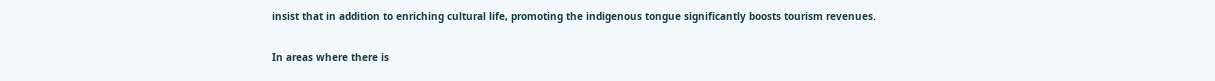insist that in addition to enriching cultural life, promoting the indigenous tongue significantly boosts tourism revenues.

In areas where there is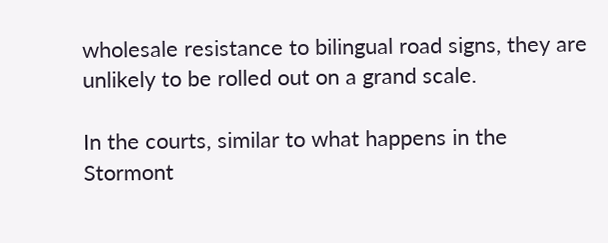wholesale resistance to bilingual road signs, they are unlikely to be rolled out on a grand scale.

In the courts, similar to what happens in the Stormont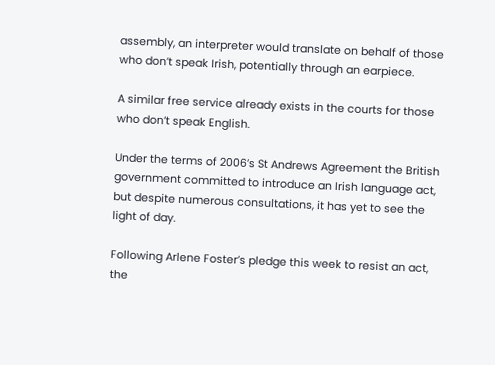assembly, an interpreter would translate on behalf of those who don’t speak Irish, potentially through an earpiece.

A similar free service already exists in the courts for those who don’t speak English.

Under the terms of 2006’s St Andrews Agreement the British government committed to introduce an Irish language act, but despite numerous consultations, it has yet to see the light of day.

Following Arlene Foster’s pledge this week to resist an act, the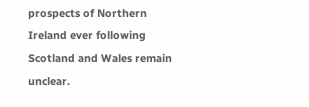prospects of Northern Ireland ever following Scotland and Wales remain unclear.